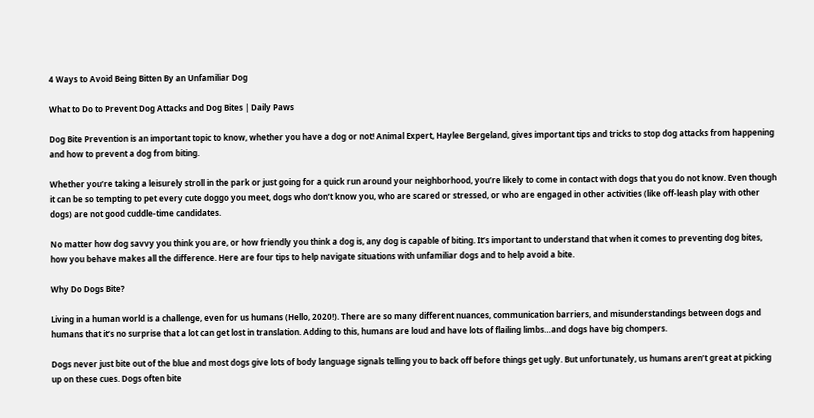4 Ways to Avoid Being Bitten By an Unfamiliar Dog

What to Do to Prevent Dog Attacks and Dog Bites | Daily Paws

Dog Bite Prevention is an important topic to know, whether you have a dog or not! Animal Expert, Haylee Bergeland, gives important tips and tricks to stop dog attacks from happening and how to prevent a dog from biting.

Whether you’re taking a leisurely stroll in the park or just going for a quick run around your neighborhood, you’re likely to come in contact with dogs that you do not know. Even though it can be so tempting to pet every cute doggo you meet, dogs who don’t know you, who are scared or stressed, or who are engaged in other activities (like off-leash play with other dogs) are not good cuddle-time candidates.

No matter how dog savvy you think you are, or how friendly you think a dog is, any dog is capable of biting. It’s important to understand that when it comes to preventing dog bites, how you behave makes all the difference. Here are four tips to help navigate situations with unfamiliar dogs and to help avoid a bite.

Why Do Dogs Bite?

Living in a human world is a challenge, even for us humans (Hello, 2020!). There are so many different nuances, communication barriers, and misunderstandings between dogs and humans that it’s no surprise that a lot can get lost in translation. Adding to this, humans are loud and have lots of flailing limbs…and dogs have big chompers.

Dogs never just bite out of the blue and most dogs give lots of body language signals telling you to back off before things get ugly. But unfortunately, us humans aren’t great at picking up on these cues. Dogs often bite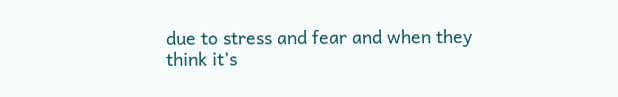due to stress and fear and when they think it’s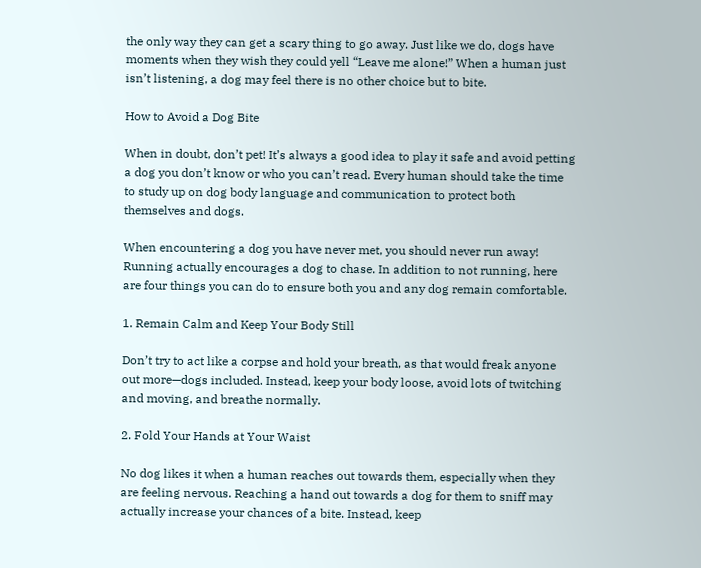the only way they can get a scary thing to go away. Just like we do, dogs have moments when they wish they could yell “Leave me alone!” When a human just isn’t listening, a dog may feel there is no other choice but to bite.

How to Avoid a Dog Bite

When in doubt, don’t pet! It’s always a good idea to play it safe and avoid petting a dog you don’t know or who you can’t read. Every human should take the time to study up on dog body language and communication to protect both themselves and dogs.

When encountering a dog you have never met, you should never run away! Running actually encourages a dog to chase. In addition to not running, here are four things you can do to ensure both you and any dog remain comfortable.

1. Remain Calm and Keep Your Body Still

Don’t try to act like a corpse and hold your breath, as that would freak anyone out more—dogs included. Instead, keep your body loose, avoid lots of twitching and moving, and breathe normally.

2. Fold Your Hands at Your Waist

No dog likes it when a human reaches out towards them, especially when they are feeling nervous. Reaching a hand out towards a dog for them to sniff may actually increase your chances of a bite. Instead, keep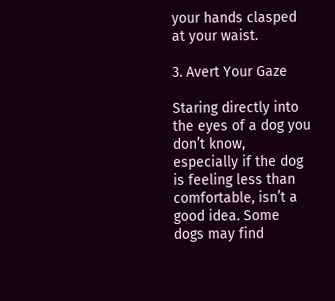your hands clasped at your waist.

3. Avert Your Gaze

Staring directly into the eyes of a dog you don’t know, especially if the dog is feeling less than comfortable, isn’t a good idea. Some dogs may find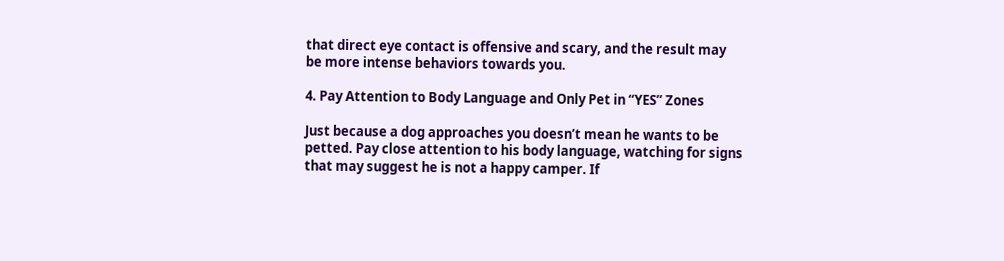that direct eye contact is offensive and scary, and the result may be more intense behaviors towards you.

4. Pay Attention to Body Language and Only Pet in “YES” Zones

Just because a dog approaches you doesn’t mean he wants to be petted. Pay close attention to his body language, watching for signs that may suggest he is not a happy camper. If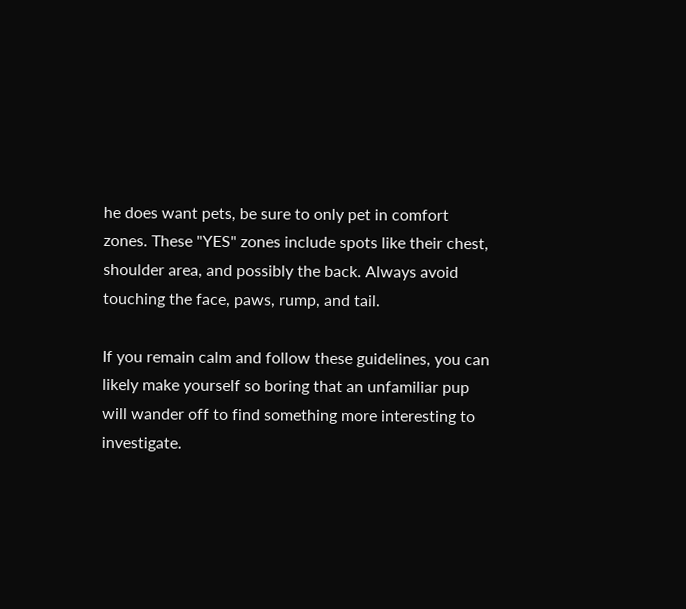he does want pets, be sure to only pet in comfort zones. These "YES" zones include spots like their chest, shoulder area, and possibly the back. Always avoid touching the face, paws, rump, and tail.

If you remain calm and follow these guidelines, you can likely make yourself so boring that an unfamiliar pup will wander off to find something more interesting to investigate.